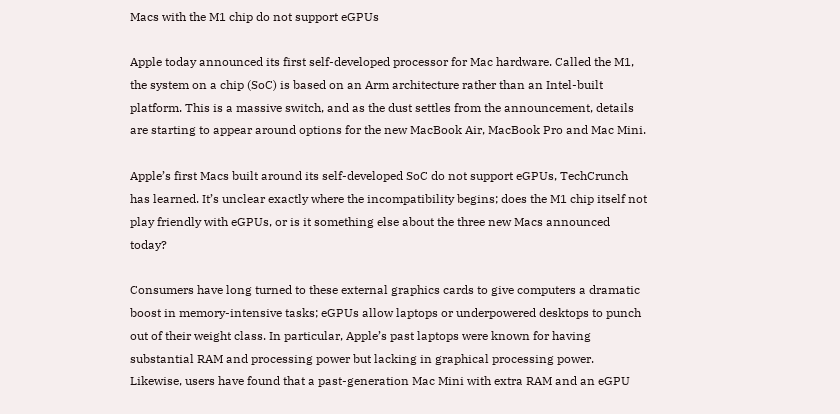Macs with the M1 chip do not support eGPUs

Apple today announced its first self-developed processor for Mac hardware. Called the M1, the system on a chip (SoC) is based on an Arm architecture rather than an Intel-built platform. This is a massive switch, and as the dust settles from the announcement, details are starting to appear around options for the new MacBook Air, MacBook Pro and Mac Mini.

Apple’s first Macs built around its self-developed SoC do not support eGPUs, TechCrunch has learned. It’s unclear exactly where the incompatibility begins; does the M1 chip itself not play friendly with eGPUs, or is it something else about the three new Macs announced today?

Consumers have long turned to these external graphics cards to give computers a dramatic boost in memory-intensive tasks; eGPUs allow laptops or underpowered desktops to punch out of their weight class. In particular, Apple’s past laptops were known for having substantial RAM and processing power but lacking in graphical processing power. Likewise, users have found that a past-generation Mac Mini with extra RAM and an eGPU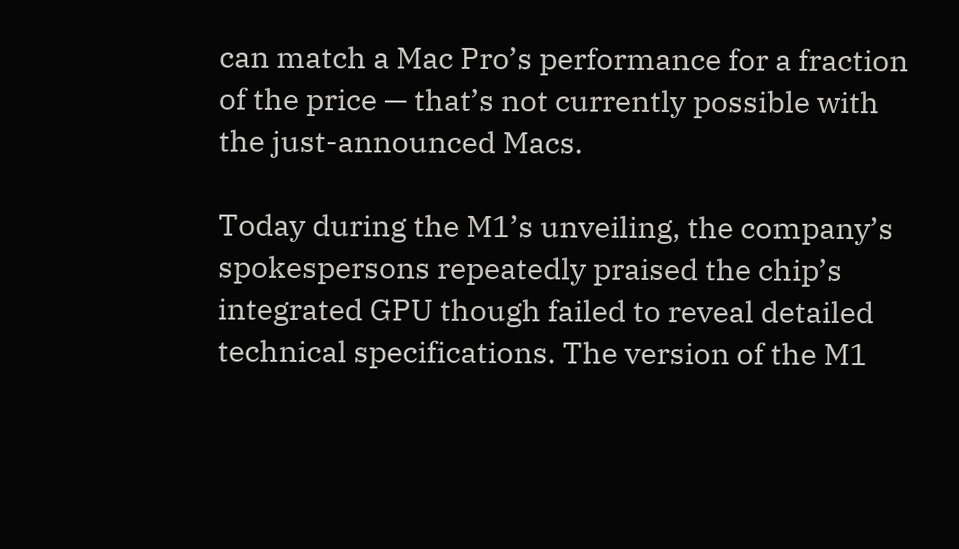can match a Mac Pro’s performance for a fraction of the price — that’s not currently possible with the just-announced Macs.

Today during the M1’s unveiling, the company’s spokespersons repeatedly praised the chip’s integrated GPU though failed to reveal detailed technical specifications. The version of the M1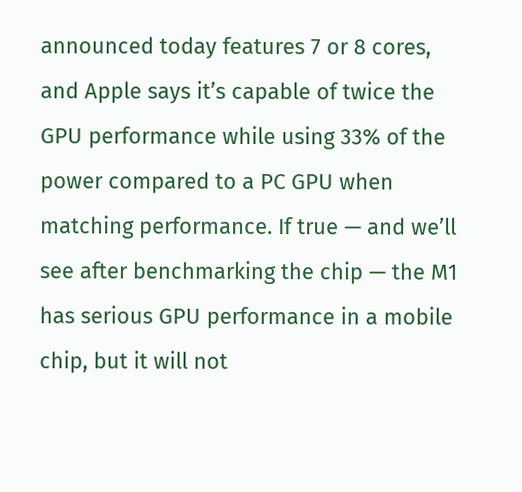announced today features 7 or 8 cores, and Apple says it’s capable of twice the GPU performance while using 33% of the power compared to a PC GPU when matching performance. If true — and we’ll see after benchmarking the chip — the M1 has serious GPU performance in a mobile chip, but it will not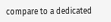compare to a dedicated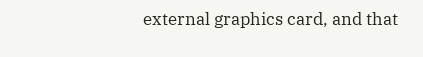external graphics card, and that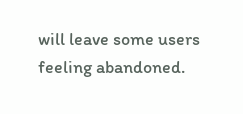will leave some users feeling abandoned.